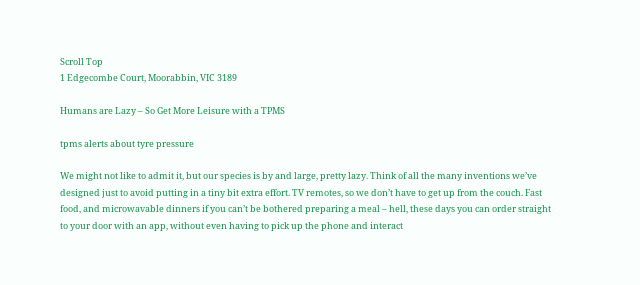Scroll Top
1 Edgecombe Court, Moorabbin, VIC 3189

Humans are Lazy – So Get More Leisure with a TPMS

tpms alerts about tyre pressure

We might not like to admit it, but our species is by and large, pretty lazy. Think of all the many inventions we’ve designed just to avoid putting in a tiny bit extra effort. TV remotes, so we don’t have to get up from the couch. Fast food, and microwavable dinners if you can’t be bothered preparing a meal – hell, these days you can order straight to your door with an app, without even having to pick up the phone and interact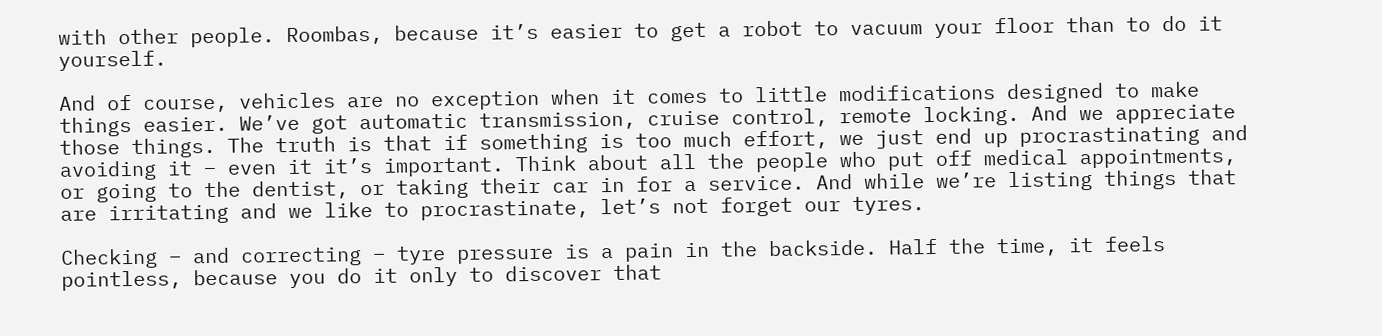with other people. Roombas, because it’s easier to get a robot to vacuum your floor than to do it yourself.

And of course, vehicles are no exception when it comes to little modifications designed to make things easier. We’ve got automatic transmission, cruise control, remote locking. And we appreciate those things. The truth is that if something is too much effort, we just end up procrastinating and avoiding it – even it it’s important. Think about all the people who put off medical appointments, or going to the dentist, or taking their car in for a service. And while we’re listing things that are irritating and we like to procrastinate, let’s not forget our tyres.

Checking – and correcting – tyre pressure is a pain in the backside. Half the time, it feels pointless, because you do it only to discover that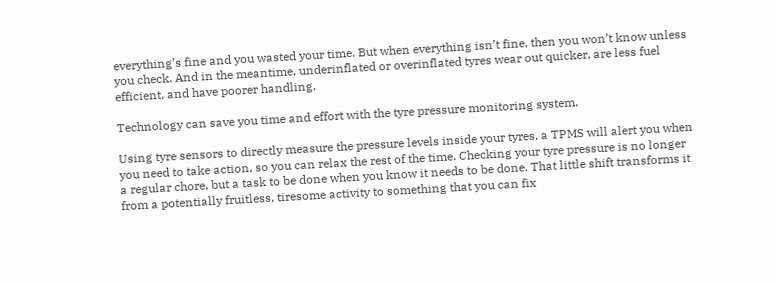everything’s fine and you wasted your time. But when everything isn’t fine, then you won’t know unless you check. And in the meantime, underinflated or overinflated tyres wear out quicker, are less fuel efficient, and have poorer handling.

Technology can save you time and effort with the tyre pressure monitoring system.

Using tyre sensors to directly measure the pressure levels inside your tyres, a TPMS will alert you when you need to take action, so you can relax the rest of the time. Checking your tyre pressure is no longer a regular chore, but a task to be done when you know it needs to be done. That little shift transforms it from a potentially fruitless, tiresome activity to something that you can fix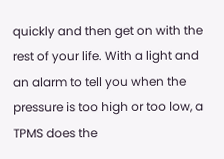quickly and then get on with the rest of your life. With a light and an alarm to tell you when the pressure is too high or too low, a TPMS does the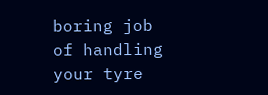boring job of handling your tyre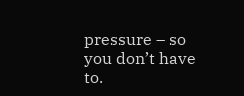pressure – so you don’t have to.